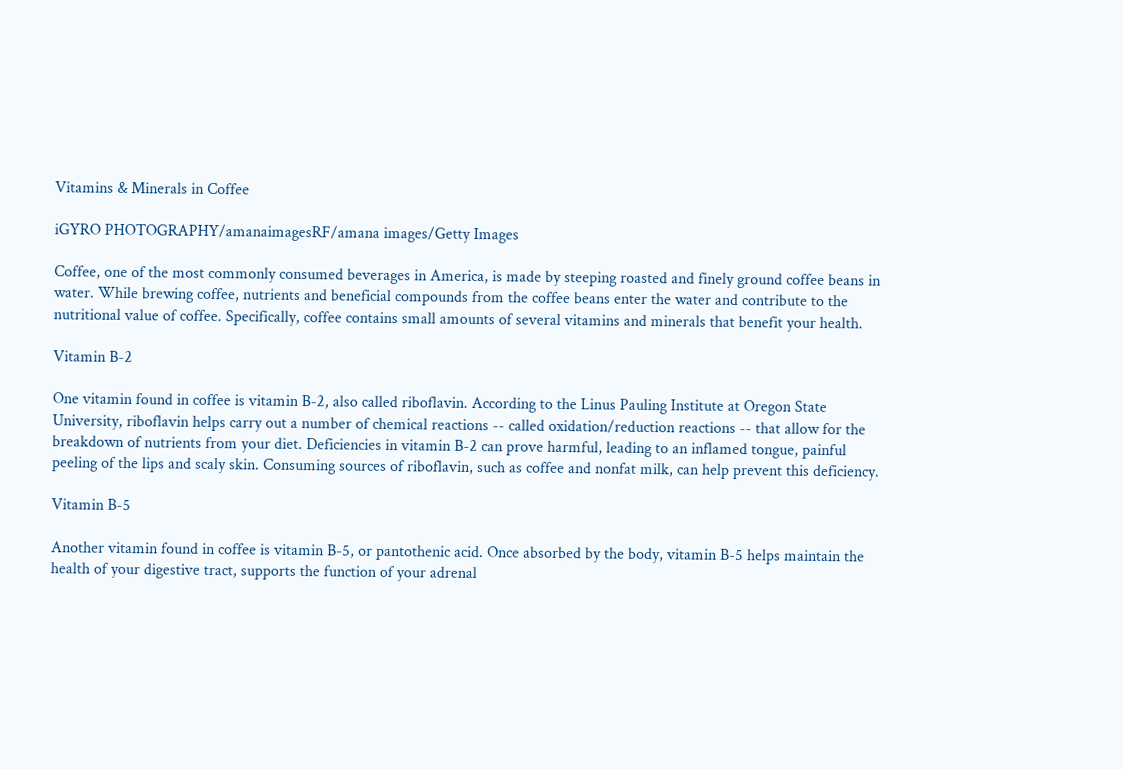Vitamins & Minerals in Coffee

iGYRO PHOTOGRAPHY/amanaimagesRF/amana images/Getty Images

Coffee, one of the most commonly consumed beverages in America, is made by steeping roasted and finely ground coffee beans in water. While brewing coffee, nutrients and beneficial compounds from the coffee beans enter the water and contribute to the nutritional value of coffee. Specifically, coffee contains small amounts of several vitamins and minerals that benefit your health.

Vitamin B-2

One vitamin found in coffee is vitamin B-2, also called riboflavin. According to the Linus Pauling Institute at Oregon State University, riboflavin helps carry out a number of chemical reactions -- called oxidation/reduction reactions -- that allow for the breakdown of nutrients from your diet. Deficiencies in vitamin B-2 can prove harmful, leading to an inflamed tongue, painful peeling of the lips and scaly skin. Consuming sources of riboflavin, such as coffee and nonfat milk, can help prevent this deficiency.

Vitamin B-5

Another vitamin found in coffee is vitamin B-5, or pantothenic acid. Once absorbed by the body, vitamin B-5 helps maintain the health of your digestive tract, supports the function of your adrenal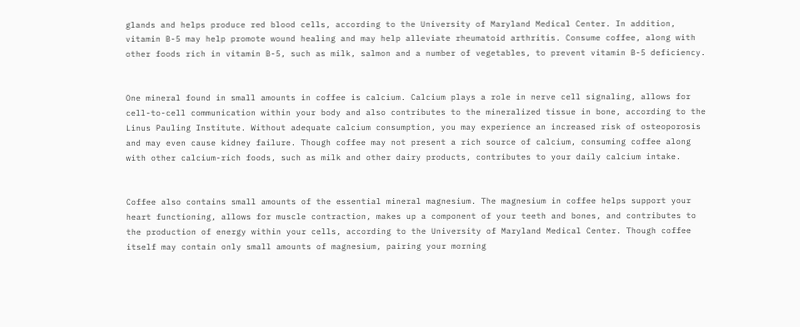glands and helps produce red blood cells, according to the University of Maryland Medical Center. In addition, vitamin B-5 may help promote wound healing and may help alleviate rheumatoid arthritis. Consume coffee, along with other foods rich in vitamin B-5, such as milk, salmon and a number of vegetables, to prevent vitamin B-5 deficiency.


One mineral found in small amounts in coffee is calcium. Calcium plays a role in nerve cell signaling, allows for cell-to-cell communication within your body and also contributes to the mineralized tissue in bone, according to the Linus Pauling Institute. Without adequate calcium consumption, you may experience an increased risk of osteoporosis and may even cause kidney failure. Though coffee may not present a rich source of calcium, consuming coffee along with other calcium-rich foods, such as milk and other dairy products, contributes to your daily calcium intake.


Coffee also contains small amounts of the essential mineral magnesium. The magnesium in coffee helps support your heart functioning, allows for muscle contraction, makes up a component of your teeth and bones, and contributes to the production of energy within your cells, according to the University of Maryland Medical Center. Though coffee itself may contain only small amounts of magnesium, pairing your morning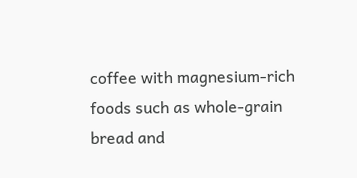coffee with magnesium-rich foods such as whole-grain bread and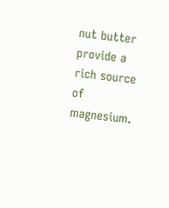nut butter provide a rich source of magnesium.